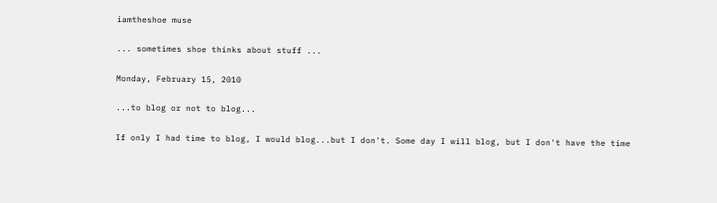iamtheshoe muse

... sometimes shoe thinks about stuff ...

Monday, February 15, 2010

...to blog or not to blog...

If only I had time to blog, I would blog...but I don't. Some day I will blog, but I don't have the time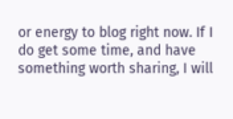or energy to blog right now. If I do get some time, and have something worth sharing, I will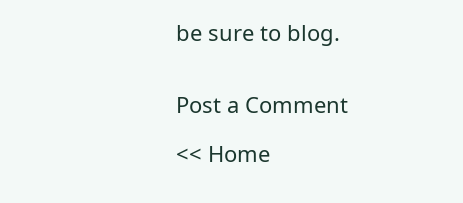be sure to blog.


Post a Comment

<< Home